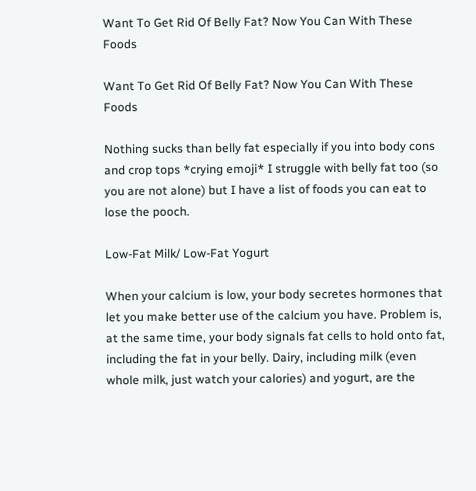Want To Get Rid Of Belly Fat? Now You Can With These Foods

Want To Get Rid Of Belly Fat? Now You Can With These Foods

Nothing sucks than belly fat especially if you into body cons and crop tops *crying emoji* I struggle with belly fat too (so you are not alone) but I have a list of foods you can eat to lose the pooch.

Low-Fat Milk/ Low-Fat Yogurt

When your calcium is low, your body secretes hormones that let you make better use of the calcium you have. Problem is, at the same time, your body signals fat cells to hold onto fat, including the fat in your belly. Dairy, including milk (even whole milk, just watch your calories) and yogurt, are the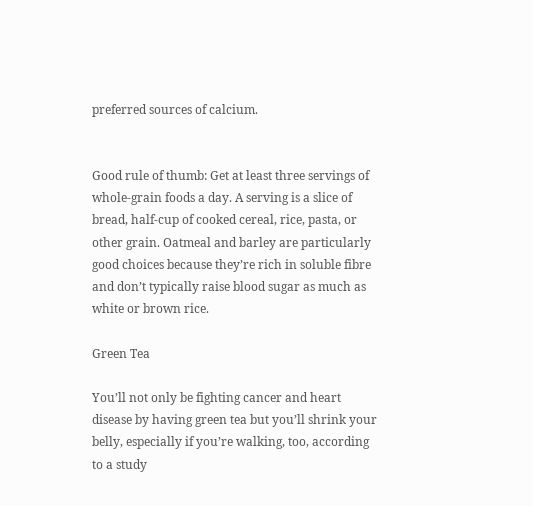preferred sources of calcium.


Good rule of thumb: Get at least three servings of whole-grain foods a day. A serving is a slice of bread, half-cup of cooked cereal, rice, pasta, or other grain. Oatmeal and barley are particularly good choices because they’re rich in soluble fibre and don’t typically raise blood sugar as much as white or brown rice.

Green Tea

You’ll not only be fighting cancer and heart disease by having green tea but you’ll shrink your belly, especially if you’re walking, too, according to a study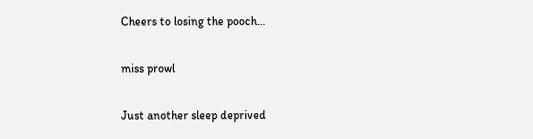Cheers to losing the pooch…

miss prowl

Just another sleep deprived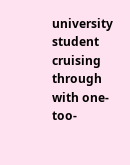university student cruising through with one-too-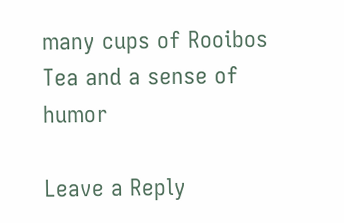many cups of Rooibos Tea and a sense of humor

Leave a Reply